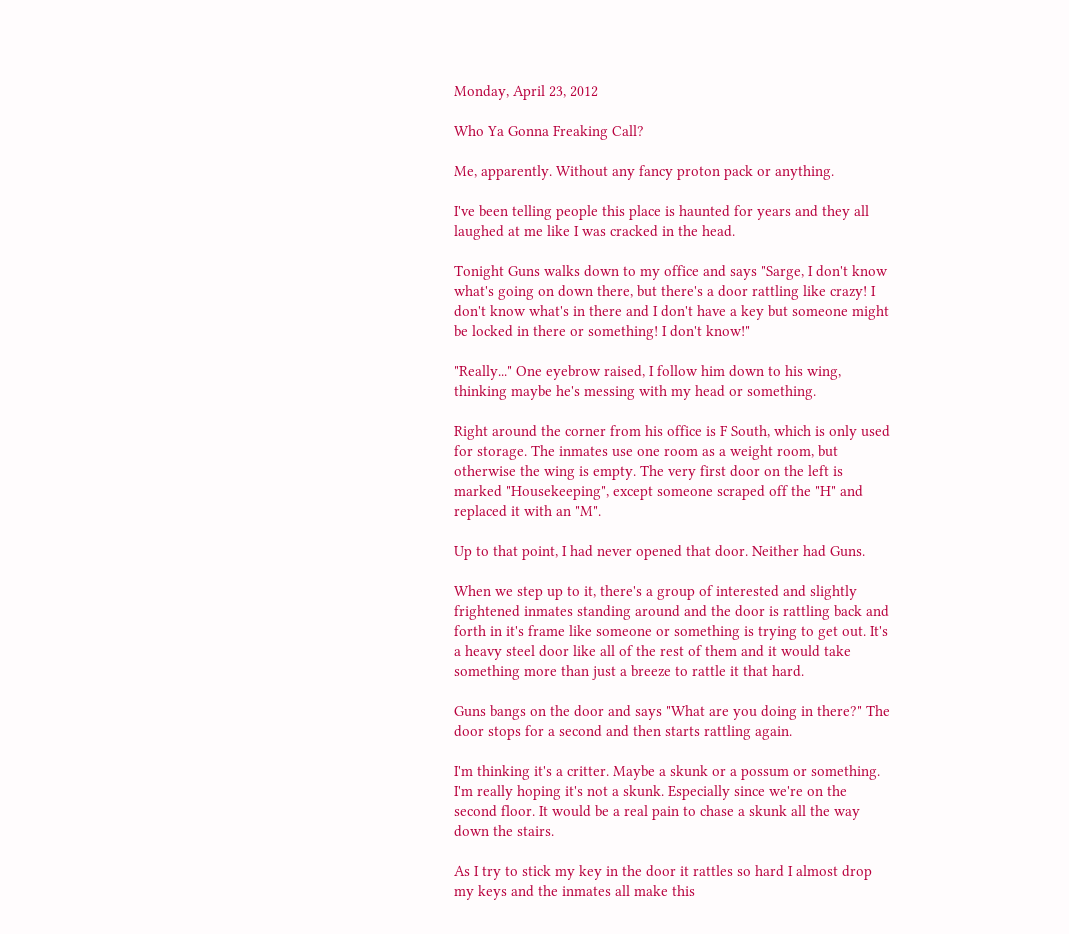Monday, April 23, 2012

Who Ya Gonna Freaking Call?

Me, apparently. Without any fancy proton pack or anything.

I've been telling people this place is haunted for years and they all laughed at me like I was cracked in the head.

Tonight Guns walks down to my office and says "Sarge, I don't know what's going on down there, but there's a door rattling like crazy! I don't know what's in there and I don't have a key but someone might be locked in there or something! I don't know!"

"Really..." One eyebrow raised, I follow him down to his wing, thinking maybe he's messing with my head or something.

Right around the corner from his office is F South, which is only used for storage. The inmates use one room as a weight room, but otherwise the wing is empty. The very first door on the left is marked "Housekeeping", except someone scraped off the "H" and replaced it with an "M".

Up to that point, I had never opened that door. Neither had Guns.

When we step up to it, there's a group of interested and slightly frightened inmates standing around and the door is rattling back and forth in it's frame like someone or something is trying to get out. It's a heavy steel door like all of the rest of them and it would take something more than just a breeze to rattle it that hard.

Guns bangs on the door and says "What are you doing in there?" The door stops for a second and then starts rattling again.

I'm thinking it's a critter. Maybe a skunk or a possum or something. I'm really hoping it's not a skunk. Especially since we're on the second floor. It would be a real pain to chase a skunk all the way down the stairs.

As I try to stick my key in the door it rattles so hard I almost drop my keys and the inmates all make this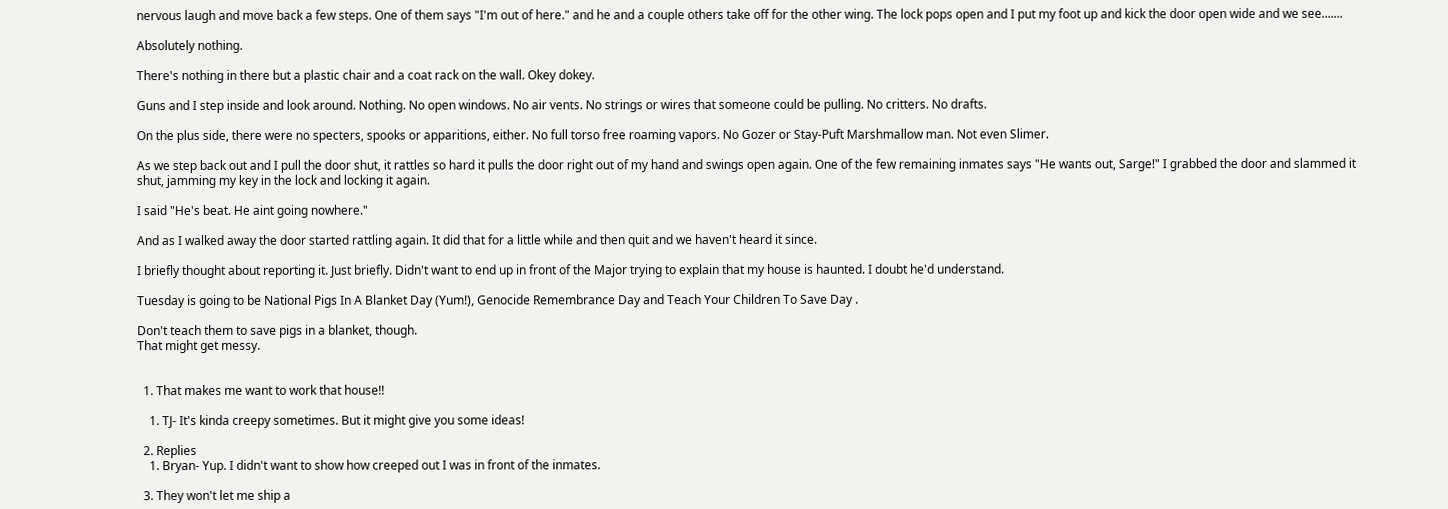nervous laugh and move back a few steps. One of them says "I'm out of here." and he and a couple others take off for the other wing. The lock pops open and I put my foot up and kick the door open wide and we see.......

Absolutely nothing.

There's nothing in there but a plastic chair and a coat rack on the wall. Okey dokey.

Guns and I step inside and look around. Nothing. No open windows. No air vents. No strings or wires that someone could be pulling. No critters. No drafts.

On the plus side, there were no specters, spooks or apparitions, either. No full torso free roaming vapors. No Gozer or Stay-Puft Marshmallow man. Not even Slimer.

As we step back out and I pull the door shut, it rattles so hard it pulls the door right out of my hand and swings open again. One of the few remaining inmates says "He wants out, Sarge!" I grabbed the door and slammed it shut, jamming my key in the lock and locking it again.

I said "He's beat. He aint going nowhere."

And as I walked away the door started rattling again. It did that for a little while and then quit and we haven't heard it since.

I briefly thought about reporting it. Just briefly. Didn't want to end up in front of the Major trying to explain that my house is haunted. I doubt he'd understand.

Tuesday is going to be National Pigs In A Blanket Day (Yum!), Genocide Remembrance Day and Teach Your Children To Save Day .

Don't teach them to save pigs in a blanket, though.
That might get messy.


  1. That makes me want to work that house!!

    1. TJ- It's kinda creepy sometimes. But it might give you some ideas!

  2. Replies
    1. Bryan- Yup. I didn't want to show how creeped out I was in front of the inmates.

  3. They won't let me ship a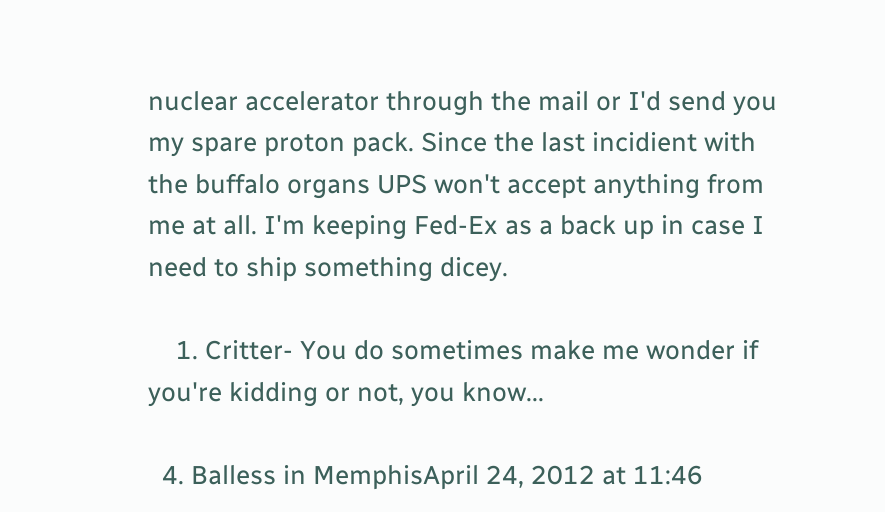nuclear accelerator through the mail or I'd send you my spare proton pack. Since the last incidient with the buffalo organs UPS won't accept anything from me at all. I'm keeping Fed-Ex as a back up in case I need to ship something dicey.

    1. Critter- You do sometimes make me wonder if you're kidding or not, you know...

  4. Balless in MemphisApril 24, 2012 at 11:46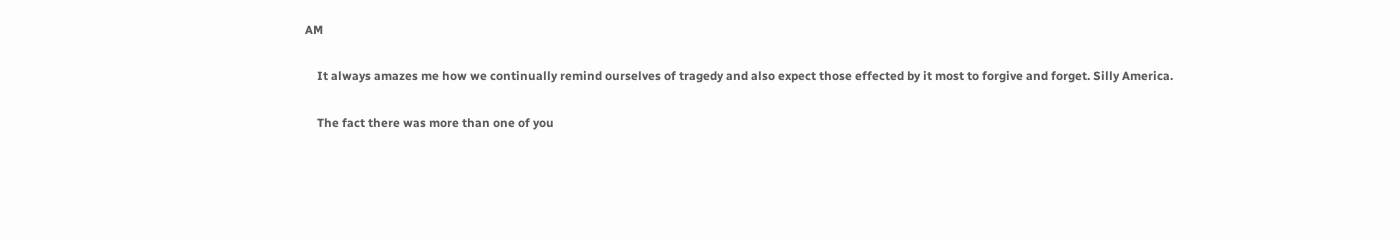AM

    It always amazes me how we continually remind ourselves of tragedy and also expect those effected by it most to forgive and forget. Silly America.

    The fact there was more than one of you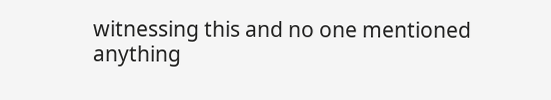witnessing this and no one mentioned anything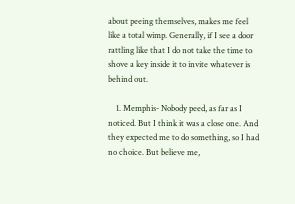about peeing themselves, makes me feel like a total wimp. Generally, if I see a door rattling like that I do not take the time to shove a key inside it to invite whatever is behind out.

    1. Memphis- Nobody peed, as far as I noticed. But I think it was a close one. And they expected me to do something, so I had no choice. But believe me,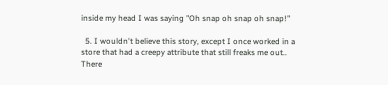inside my head I was saying "Oh snap oh snap oh snap!"

  5. I wouldn't believe this story, except I once worked in a store that had a creepy attribute that still freaks me out.. There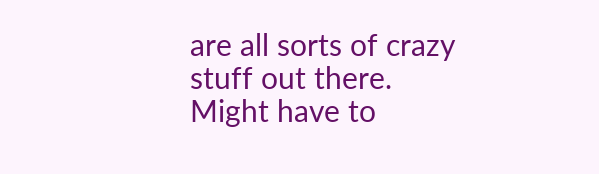are all sorts of crazy stuff out there. Might have to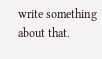write something about that.